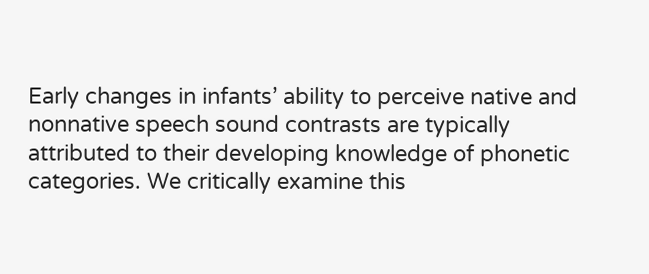Early changes in infants’ ability to perceive native and nonnative speech sound contrasts are typically attributed to their developing knowledge of phonetic categories. We critically examine this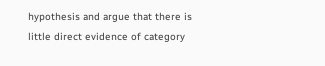hypothesis and argue that there is little direct evidence of category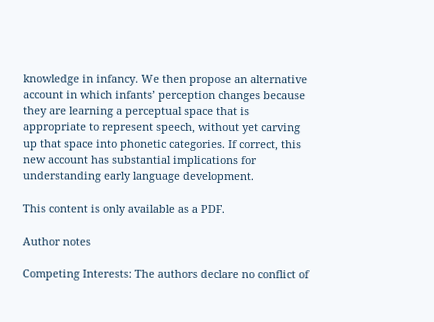knowledge in infancy. We then propose an alternative account in which infants’ perception changes because they are learning a perceptual space that is appropriate to represent speech, without yet carving up that space into phonetic categories. If correct, this new account has substantial implications for understanding early language development.

This content is only available as a PDF.

Author notes

Competing Interests: The authors declare no conflict of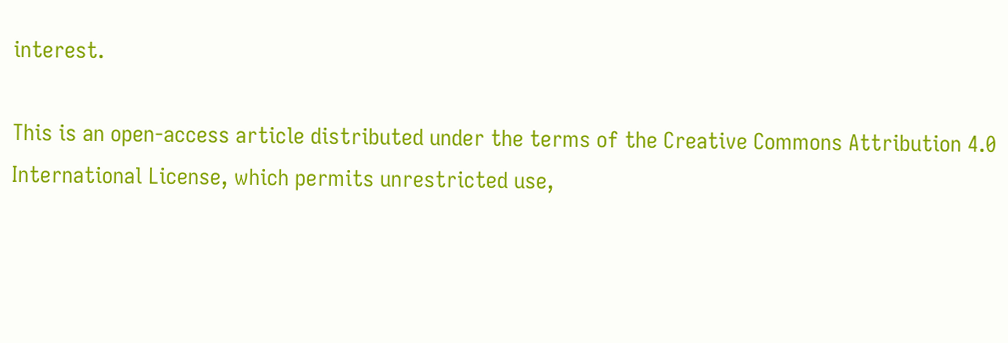interest.

This is an open-access article distributed under the terms of the Creative Commons Attribution 4.0 International License, which permits unrestricted use,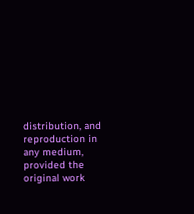distribution, and reproduction in any medium, provided the original work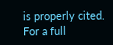is properly cited. For a full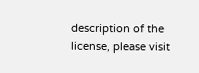description of the license, please visit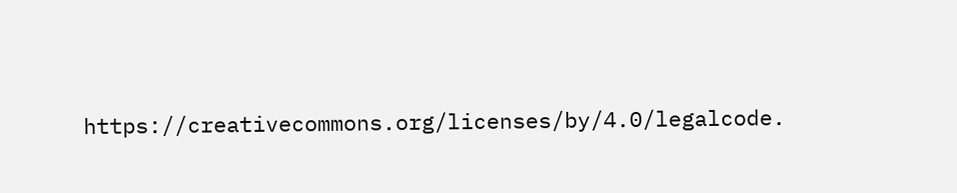https://creativecommons.org/licenses/by/4.0/legalcode.